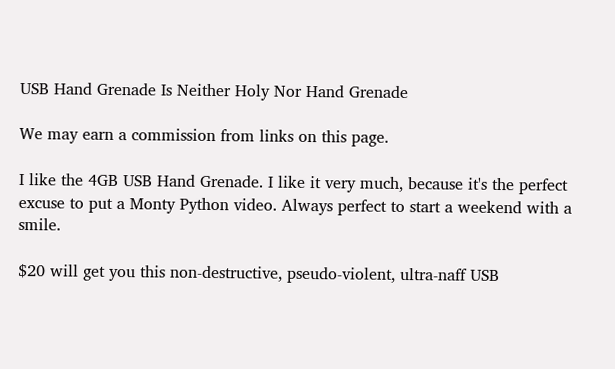USB Hand Grenade Is Neither Holy Nor Hand Grenade

We may earn a commission from links on this page.

I like the 4GB USB Hand Grenade. I like it very much, because it's the perfect excuse to put a Monty Python video. Always perfect to start a weekend with a smile.

$20 will get you this non-destructive, pseudo-violent, ultra-naff USB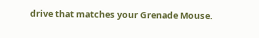drive that matches your Grenade Mouse.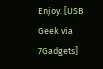Enjoy. [USB Geek via 7Gadgets]